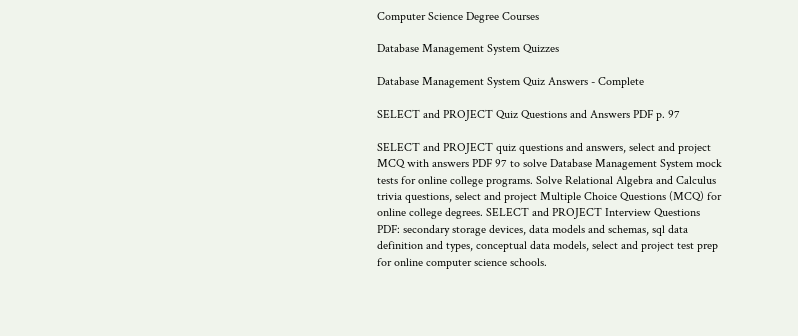Computer Science Degree Courses

Database Management System Quizzes

Database Management System Quiz Answers - Complete

SELECT and PROJECT Quiz Questions and Answers PDF p. 97

SELECT and PROJECT quiz questions and answers, select and project MCQ with answers PDF 97 to solve Database Management System mock tests for online college programs. Solve Relational Algebra and Calculus trivia questions, select and project Multiple Choice Questions (MCQ) for online college degrees. SELECT and PROJECT Interview Questions PDF: secondary storage devices, data models and schemas, sql data definition and types, conceptual data models, select and project test prep for online computer science schools.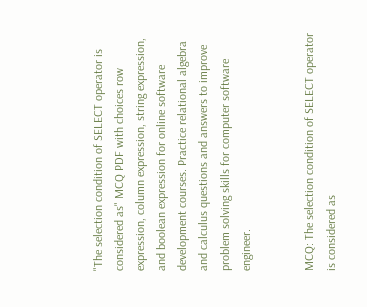"The selection condition of SELECT operator is considered as" MCQ PDF with choices row expression, column expression, string expression, and boolean expression for online software development courses. Practice relational algebra and calculus questions and answers to improve problem solving skills for computer software engineer.


MCQ: The selection condition of SELECT operator is considered as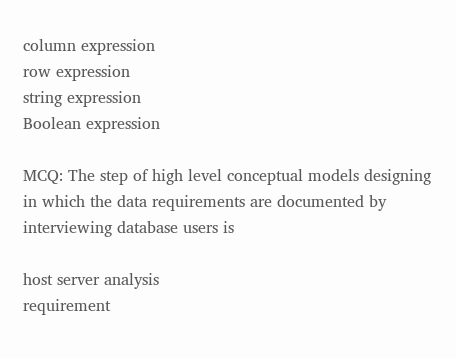column expression
row expression
string expression
Boolean expression

MCQ: The step of high level conceptual models designing in which the data requirements are documented by interviewing database users is

host server analysis
requirement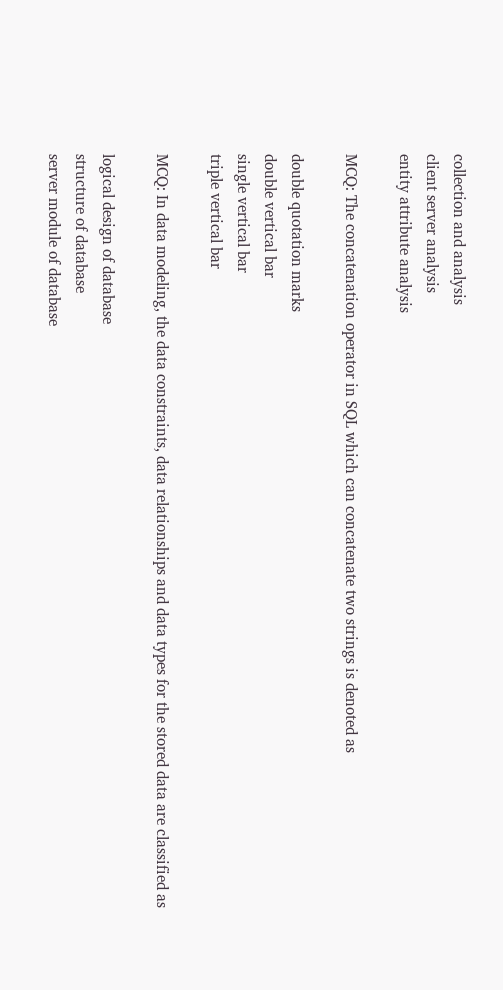collection and analysis
client server analysis
entity attribute analysis

MCQ: The concatenation operator in SQL which can concatenate two strings is denoted as

double quotation marks
double vertical bar
single vertical bar
triple vertical bar

MCQ: In data modeling, the data constraints, data relationships and data types for the stored data are classified as

logical design of database
structure of database
server module of database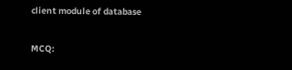client module of database

MCQ: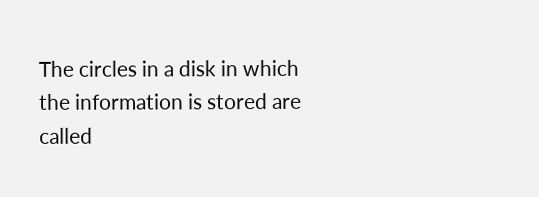The circles in a disk in which the information is stored are called